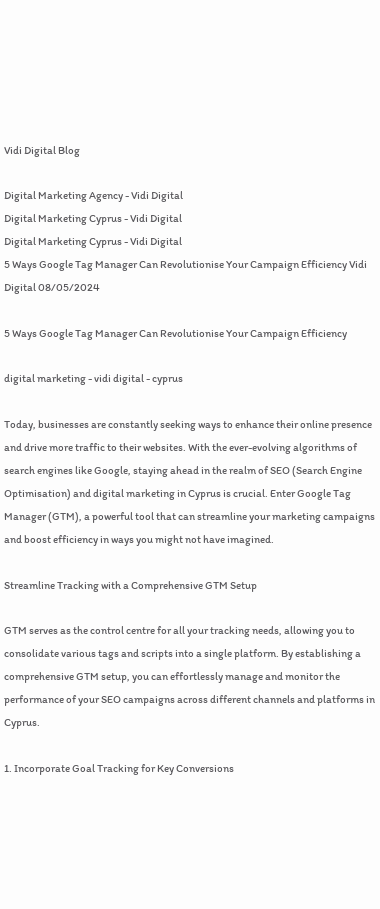Vidi Digital Blog

Digital Marketing Agency - Vidi Digital
Digital Marketing Cyprus - Vidi Digital
Digital Marketing Cyprus - Vidi Digital
5 Ways Google Tag Manager Can Revolutionise Your Campaign Efficiency Vidi Digital 08/05/2024

5 Ways Google Tag Manager Can Revolutionise Your Campaign Efficiency

digital marketing - vidi digital - cyprus

Today, businesses are constantly seeking ways to enhance their online presence and drive more traffic to their websites. With the ever-evolving algorithms of search engines like Google, staying ahead in the realm of SEO (Search Engine Optimisation) and digital marketing in Cyprus is crucial. Enter Google Tag Manager (GTM), a powerful tool that can streamline your marketing campaigns and boost efficiency in ways you might not have imagined.

Streamline Tracking with a Comprehensive GTM Setup

GTM serves as the control centre for all your tracking needs, allowing you to consolidate various tags and scripts into a single platform. By establishing a comprehensive GTM setup, you can effortlessly manage and monitor the performance of your SEO campaigns across different channels and platforms in Cyprus.

1. Incorporate Goal Tracking for Key Conversions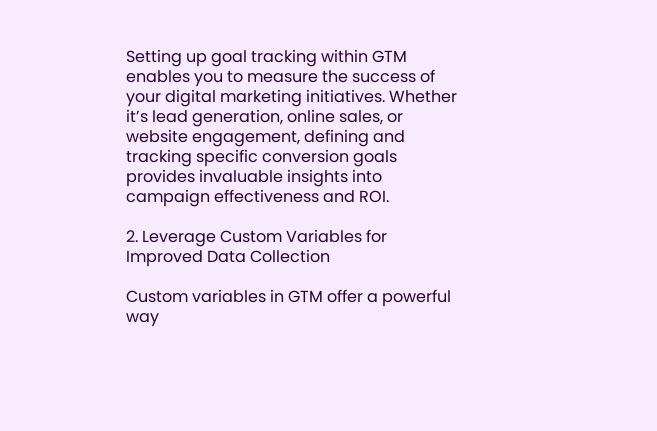Setting up goal tracking within GTM enables you to measure the success of your digital marketing initiatives. Whether it’s lead generation, online sales, or website engagement, defining and tracking specific conversion goals provides invaluable insights into campaign effectiveness and ROI.

2. Leverage Custom Variables for Improved Data Collection

Custom variables in GTM offer a powerful way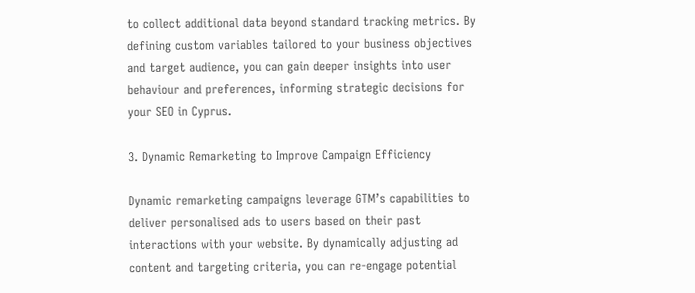to collect additional data beyond standard tracking metrics. By defining custom variables tailored to your business objectives and target audience, you can gain deeper insights into user behaviour and preferences, informing strategic decisions for your SEO in Cyprus.

3. Dynamic Remarketing to Improve Campaign Efficiency

Dynamic remarketing campaigns leverage GTM’s capabilities to deliver personalised ads to users based on their past interactions with your website. By dynamically adjusting ad content and targeting criteria, you can re-engage potential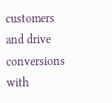customers and drive conversions with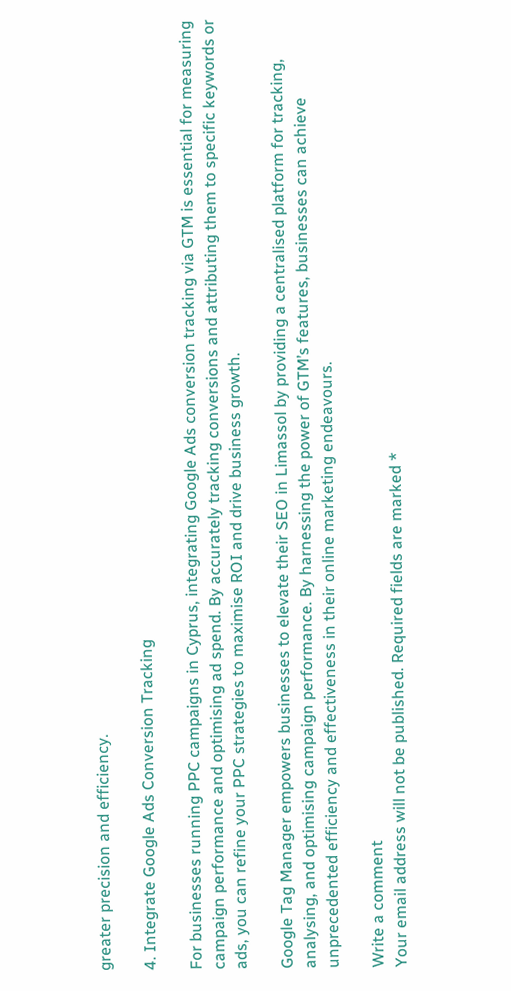greater precision and efficiency.

4. Integrate Google Ads Conversion Tracking

For businesses running PPC campaigns in Cyprus, integrating Google Ads conversion tracking via GTM is essential for measuring campaign performance and optimising ad spend. By accurately tracking conversions and attributing them to specific keywords or ads, you can refine your PPC strategies to maximise ROI and drive business growth.

Google Tag Manager empowers businesses to elevate their SEO in Limassol by providing a centralised platform for tracking, analysing, and optimising campaign performance. By harnessing the power of GTM’s features, businesses can achieve unprecedented efficiency and effectiveness in their online marketing endeavours.

Write a comment
Your email address will not be published. Required fields are marked *